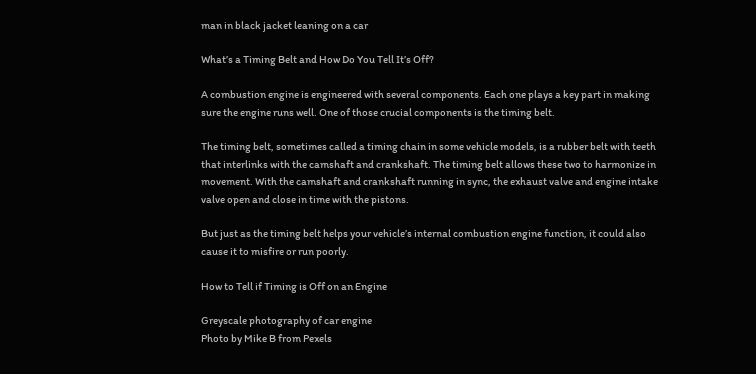man in black jacket leaning on a car

What’s a Timing Belt and How Do You Tell It’s Off?

A combustion engine is engineered with several components. Each one plays a key part in making sure the engine runs well. One of those crucial components is the timing belt.

The timing belt, sometimes called a timing chain in some vehicle models, is a rubber belt with teeth that interlinks with the camshaft and crankshaft. The timing belt allows these two to harmonize in movement. With the camshaft and crankshaft running in sync, the exhaust valve and engine intake valve open and close in time with the pistons.

But just as the timing belt helps your vehicle’s internal combustion engine function, it could also cause it to misfire or run poorly.

How to Tell if Timing is Off on an Engine

Greyscale photography of car engine
Photo by Mike B from Pexels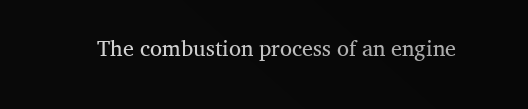The combustion process of an engine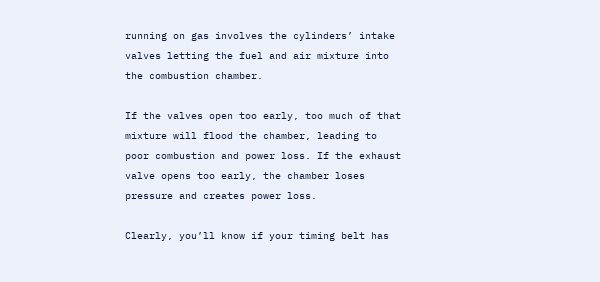running on gas involves the cylinders’ intake valves letting the fuel and air mixture into the combustion chamber.

If the valves open too early, too much of that mixture will flood the chamber, leading to poor combustion and power loss. If the exhaust valve opens too early, the chamber loses pressure and creates power loss.

Clearly, you’ll know if your timing belt has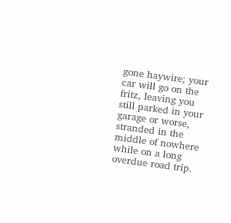gone haywire; your car will go on the fritz, leaving you still parked in your garage or worse, stranded in the middle of nowhere while on a long overdue road trip.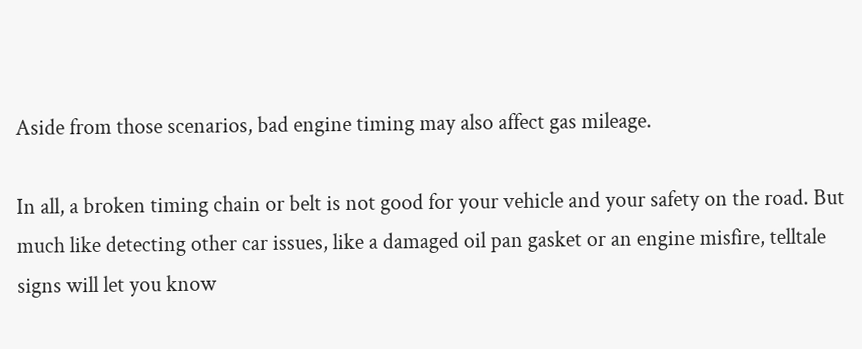Aside from those scenarios, bad engine timing may also affect gas mileage.

In all, a broken timing chain or belt is not good for your vehicle and your safety on the road. But much like detecting other car issues, like a damaged oil pan gasket or an engine misfire, telltale signs will let you know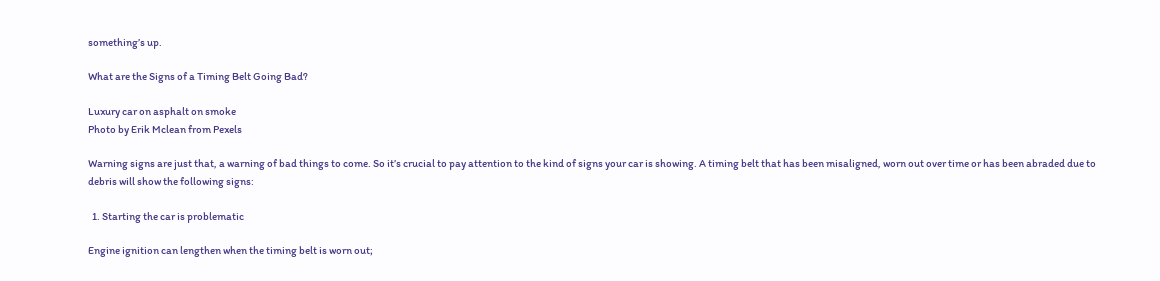something’s up.

What are the Signs of a Timing Belt Going Bad?

Luxury car on asphalt on smoke
Photo by Erik Mclean from Pexels

Warning signs are just that, a warning of bad things to come. So it’s crucial to pay attention to the kind of signs your car is showing. A timing belt that has been misaligned, worn out over time or has been abraded due to debris will show the following signs:

  1. Starting the car is problematic

Engine ignition can lengthen when the timing belt is worn out;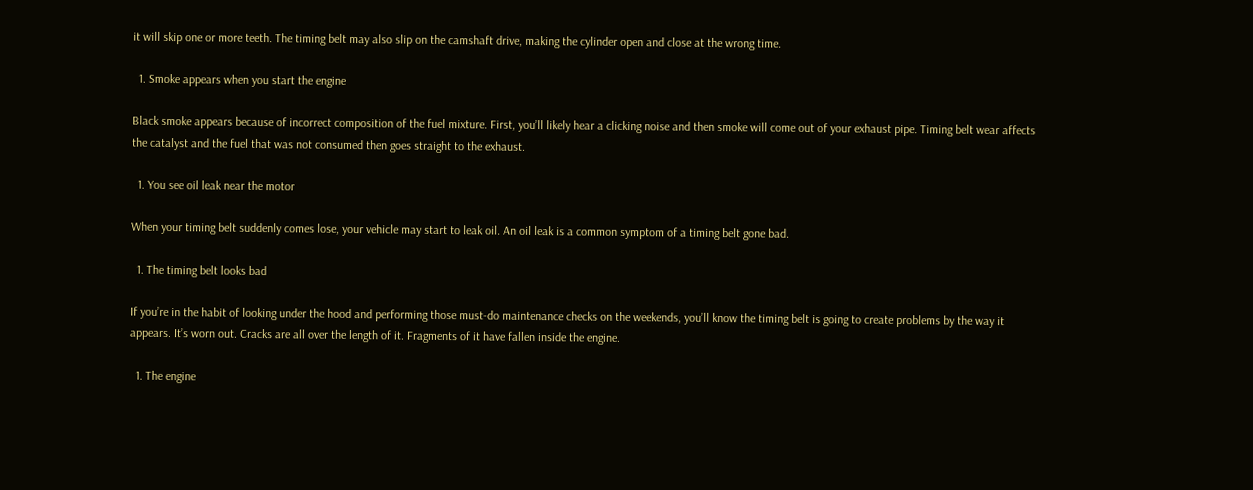it will skip one or more teeth. The timing belt may also slip on the camshaft drive, making the cylinder open and close at the wrong time.

  1. Smoke appears when you start the engine

Black smoke appears because of incorrect composition of the fuel mixture. First, you’ll likely hear a clicking noise and then smoke will come out of your exhaust pipe. Timing belt wear affects the catalyst and the fuel that was not consumed then goes straight to the exhaust.

  1. You see oil leak near the motor

When your timing belt suddenly comes lose, your vehicle may start to leak oil. An oil leak is a common symptom of a timing belt gone bad.

  1. The timing belt looks bad

If you’re in the habit of looking under the hood and performing those must-do maintenance checks on the weekends, you’ll know the timing belt is going to create problems by the way it appears. It’s worn out. Cracks are all over the length of it. Fragments of it have fallen inside the engine.

  1. The engine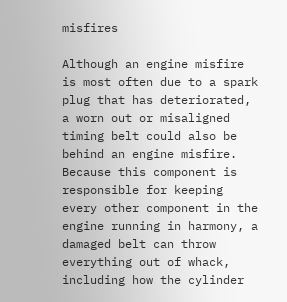misfires

Although an engine misfire is most often due to a spark plug that has deteriorated, a worn out or misaligned timing belt could also be behind an engine misfire. Because this component is responsible for keeping every other component in the engine running in harmony, a damaged belt can throw everything out of whack, including how the cylinder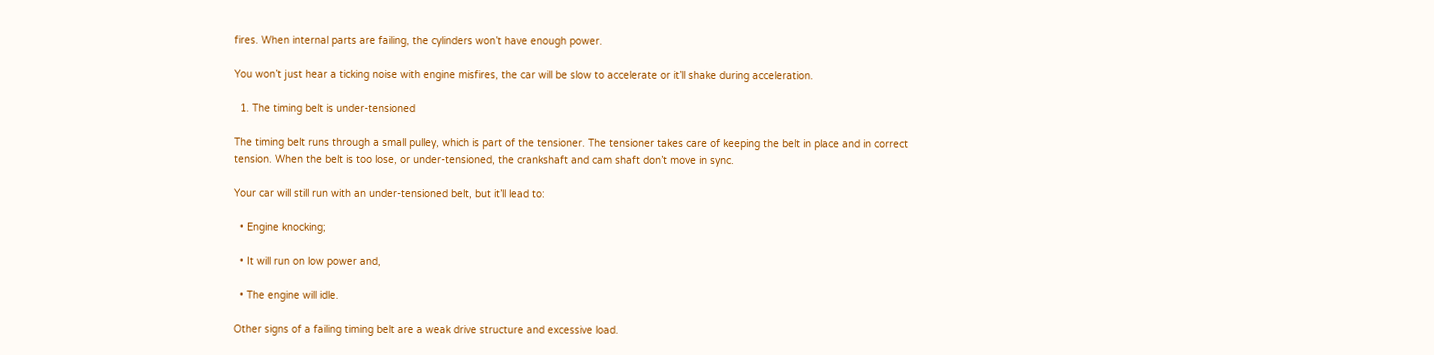fires. When internal parts are failing, the cylinders won’t have enough power.

You won’t just hear a ticking noise with engine misfires, the car will be slow to accelerate or it’ll shake during acceleration.

  1. The timing belt is under-tensioned

The timing belt runs through a small pulley, which is part of the tensioner. The tensioner takes care of keeping the belt in place and in correct tension. When the belt is too lose, or under-tensioned, the crankshaft and cam shaft don’t move in sync.

Your car will still run with an under-tensioned belt, but it’ll lead to:

  • Engine knocking;

  • It will run on low power and,

  • The engine will idle.

Other signs of a failing timing belt are a weak drive structure and excessive load.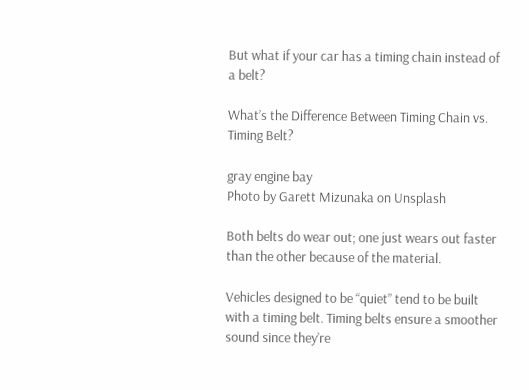But what if your car has a timing chain instead of a belt?

What’s the Difference Between Timing Chain vs. Timing Belt?

gray engine bay
Photo by Garett Mizunaka on Unsplash

Both belts do wear out; one just wears out faster than the other because of the material.

Vehicles designed to be “quiet” tend to be built with a timing belt. Timing belts ensure a smoother sound since they’re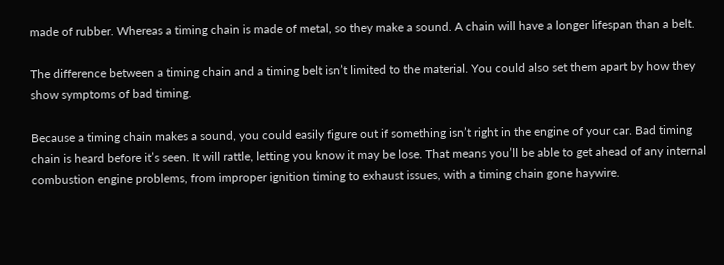made of rubber. Whereas a timing chain is made of metal, so they make a sound. A chain will have a longer lifespan than a belt.

The difference between a timing chain and a timing belt isn’t limited to the material. You could also set them apart by how they show symptoms of bad timing.

Because a timing chain makes a sound, you could easily figure out if something isn’t right in the engine of your car. Bad timing chain is heard before it’s seen. It will rattle, letting you know it may be lose. That means you’ll be able to get ahead of any internal combustion engine problems, from improper ignition timing to exhaust issues, with a timing chain gone haywire.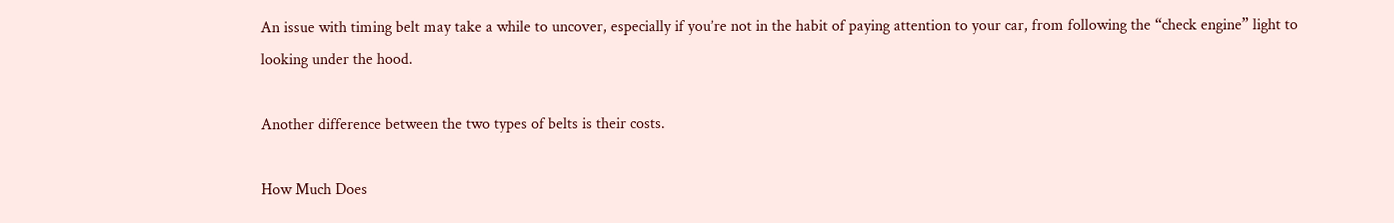An issue with timing belt may take a while to uncover, especially if you’re not in the habit of paying attention to your car, from following the “check engine” light to looking under the hood.

Another difference between the two types of belts is their costs.

How Much Does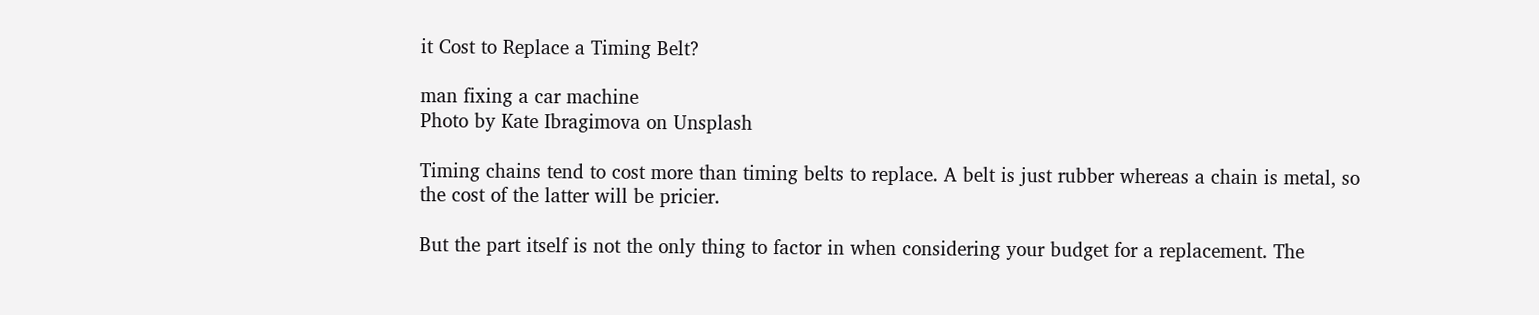it Cost to Replace a Timing Belt?

man fixing a car machine
Photo by Kate Ibragimova on Unsplash

Timing chains tend to cost more than timing belts to replace. A belt is just rubber whereas a chain is metal, so the cost of the latter will be pricier.

But the part itself is not the only thing to factor in when considering your budget for a replacement. The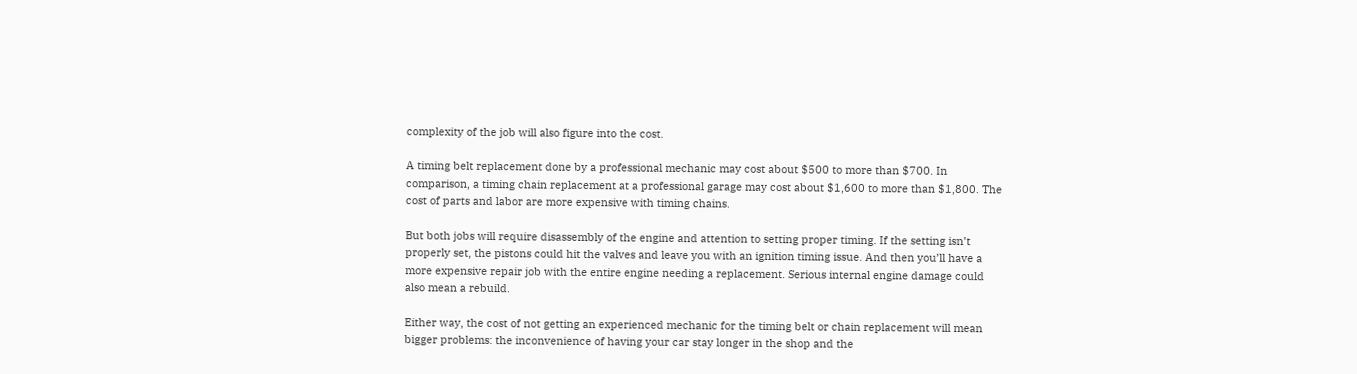complexity of the job will also figure into the cost.

A timing belt replacement done by a professional mechanic may cost about $500 to more than $700. In comparison, a timing chain replacement at a professional garage may cost about $1,600 to more than $1,800. The cost of parts and labor are more expensive with timing chains.

But both jobs will require disassembly of the engine and attention to setting proper timing. If the setting isn’t properly set, the pistons could hit the valves and leave you with an ignition timing issue. And then you’ll have a more expensive repair job with the entire engine needing a replacement. Serious internal engine damage could also mean a rebuild.

Either way, the cost of not getting an experienced mechanic for the timing belt or chain replacement will mean bigger problems: the inconvenience of having your car stay longer in the shop and the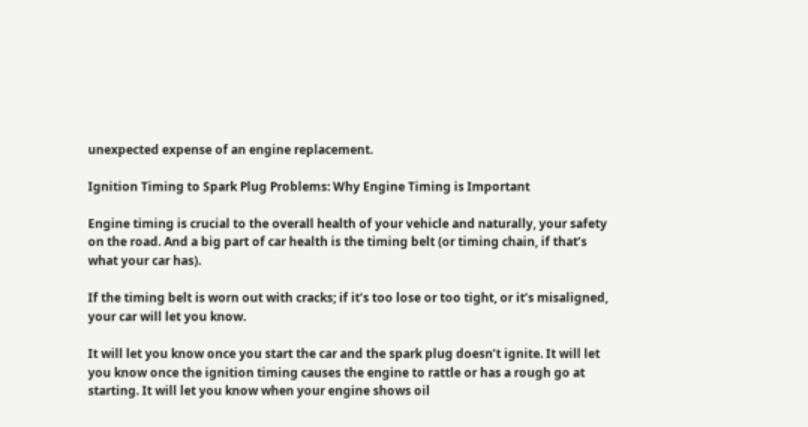unexpected expense of an engine replacement.

Ignition Timing to Spark Plug Problems: Why Engine Timing is Important

Engine timing is crucial to the overall health of your vehicle and naturally, your safety on the road. And a big part of car health is the timing belt (or timing chain, if that’s what your car has).

If the timing belt is worn out with cracks; if it’s too lose or too tight, or it’s misaligned, your car will let you know.

It will let you know once you start the car and the spark plug doesn’t ignite. It will let you know once the ignition timing causes the engine to rattle or has a rough go at starting. It will let you know when your engine shows oil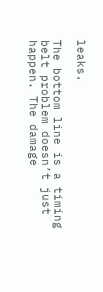leaks.

The bottom line is a timing belt problem doesn’t just happen. The damage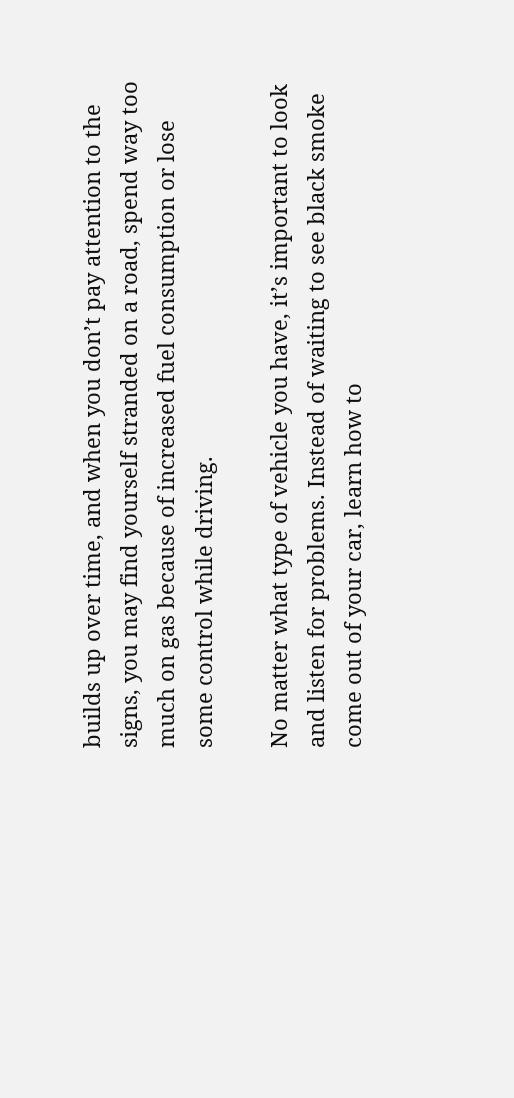builds up over time, and when you don’t pay attention to the signs, you may find yourself stranded on a road, spend way too much on gas because of increased fuel consumption or lose some control while driving.

No matter what type of vehicle you have, it’s important to look and listen for problems. Instead of waiting to see black smoke come out of your car, learn how to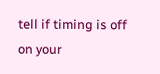tell if timing is off on your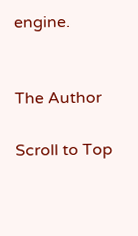engine.


The Author

Scroll to Top